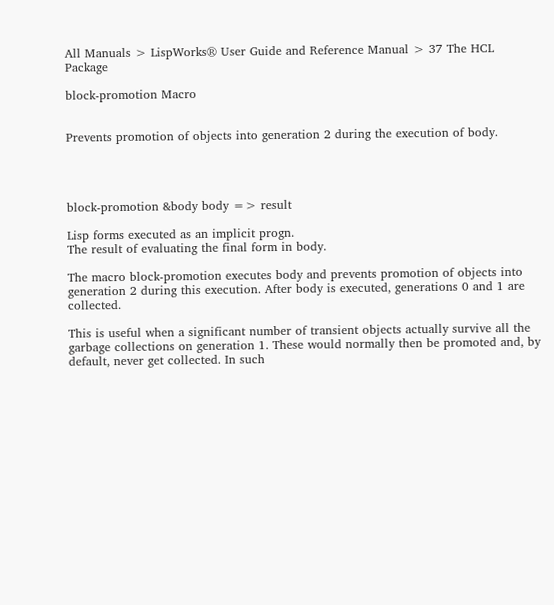All Manuals > LispWorks® User Guide and Reference Manual > 37 The HCL Package

block-promotion Macro


Prevents promotion of objects into generation 2 during the execution of body.




block-promotion &body body => result

Lisp forms executed as an implicit progn.
The result of evaluating the final form in body.

The macro block-promotion executes body and prevents promotion of objects into generation 2 during this execution. After body is executed, generations 0 and 1 are collected.

This is useful when a significant number of transient objects actually survive all the garbage collections on generation 1. These would normally then be promoted and, by default, never get collected. In such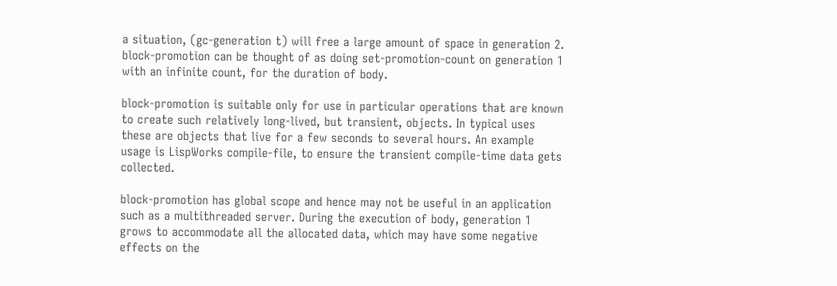a situation, (gc-generation t) will free a large amount of space in generation 2. block-promotion can be thought of as doing set-promotion-count on generation 1 with an infinite count, for the duration of body.

block-promotion is suitable only for use in particular operations that are known to create such relatively long-lived, but transient, objects. In typical uses these are objects that live for a few seconds to several hours. An example usage is LispWorks compile-file, to ensure the transient compile-time data gets collected.

block-promotion has global scope and hence may not be useful in an application such as a multithreaded server. During the execution of body, generation 1 grows to accommodate all the allocated data, which may have some negative effects on the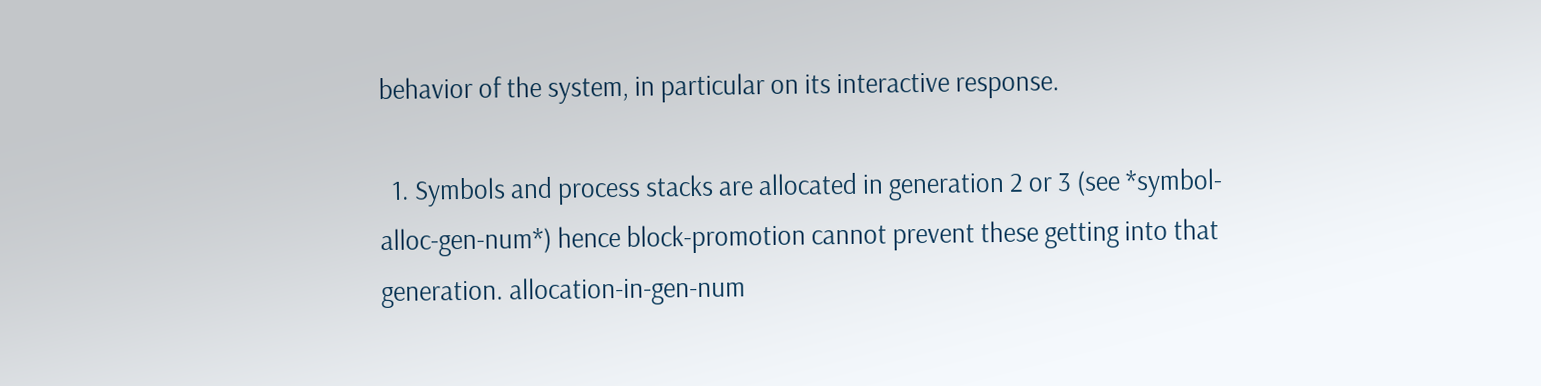behavior of the system, in particular on its interactive response.

  1. Symbols and process stacks are allocated in generation 2 or 3 (see *symbol-alloc-gen-num*) hence block-promotion cannot prevent these getting into that generation. allocation-in-gen-num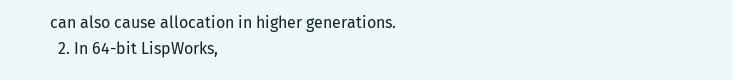can also cause allocation in higher generations.
  2. In 64-bit LispWorks,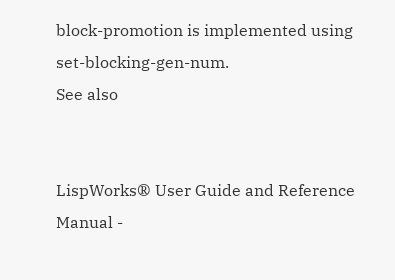block-promotion is implemented using set-blocking-gen-num.
See also


LispWorks® User Guide and Reference Manual -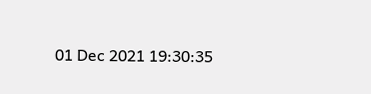01 Dec 2021 19:30:35